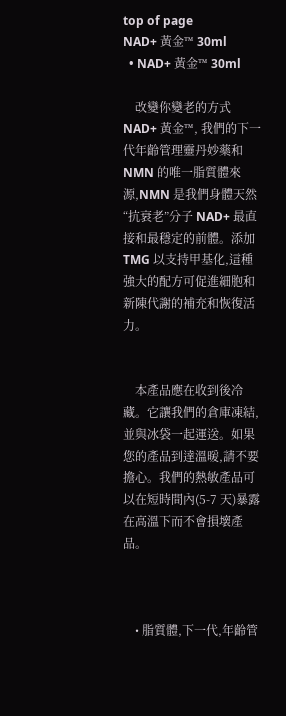top of page
NAD+ 黃金™ 30ml
  • NAD+ 黃金™ 30ml

    改變你變老的方式 NAD+ 黃金™, 我們的下一代年齡管理靈丹妙藥和 NMN 的唯一脂質體來源,NMN 是我們身體天然“抗衰老”分子 NAD+ 最直接和最穩定的前體。添加 TMG 以支持甲基化,這種強大的配方可促進細胞和新陳代謝的補充和恢復活力。


    本產品應在收到後冷藏。它讓我們的倉庫凍結,並與冰袋一起運送。如果您的產品到達溫暖,請不要擔心。我們的熱敏產品可以在短時間內(5-7 天)暴露在高溫下而不會損壞產品。



    • 脂質體,下一代,年齡管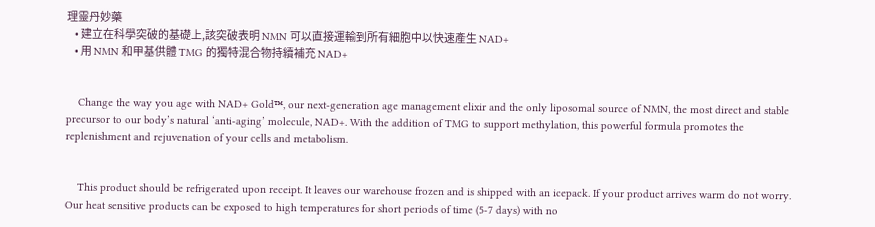理靈丹妙藥
    • 建立在科學突破的基礎上,該突破表明 NMN 可以直接運輸到所有細胞中以快速產生 NAD+
    • 用 NMN 和甲基供體 TMG 的獨特混合物持續補充 NAD+


    Change the way you age with NAD+ Gold™, our next-generation age management elixir and the only liposomal source of NMN, the most direct and stable precursor to our body’s natural ‘anti-aging’ molecule, NAD+. With the addition of TMG to support methylation, this powerful formula promotes the replenishment and rejuvenation of your cells and metabolism.


    This product should be refrigerated upon receipt. It leaves our warehouse frozen and is shipped with an icepack. If your product arrives warm do not worry. Our heat sensitive products can be exposed to high temperatures for short periods of time (5-7 days) with no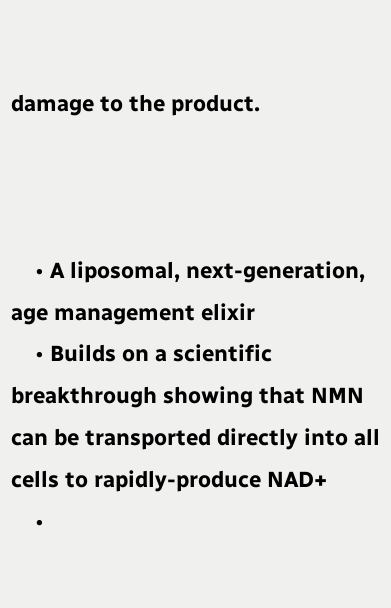damage to the product.



    • A liposomal, next-generation, age management elixir
    • Builds on a scientific breakthrough showing that NMN can be transported directly into all cells to rapidly-produce NAD+
    •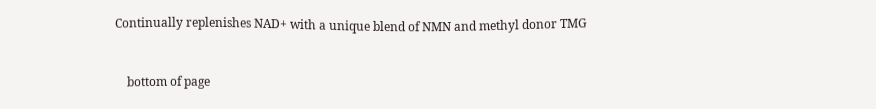Continually replenishes NAD+ with a unique blend of NMN and methyl donor TMG


    bottom of page